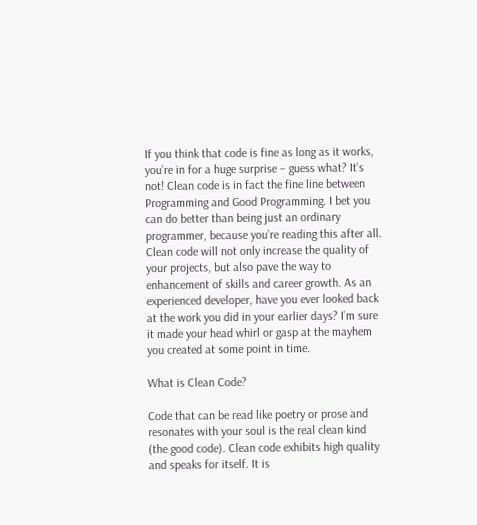If you think that code is fine as long as it works, you’re in for a huge surprise – guess what? It’s not! Clean code is in fact the fine line between Programming and Good Programming. I bet you can do better than being just an ordinary programmer, because you’re reading this after all. Clean code will not only increase the quality of your projects, but also pave the way to enhancement of skills and career growth. As an experienced developer, have you ever looked back at the work you did in your earlier days? I’m sure it made your head whirl or gasp at the mayhem you created at some point in time.

What is Clean Code?

Code that can be read like poetry or prose and resonates with your soul is the real clean kind (the good code). Clean code exhibits high quality and speaks for itself. It is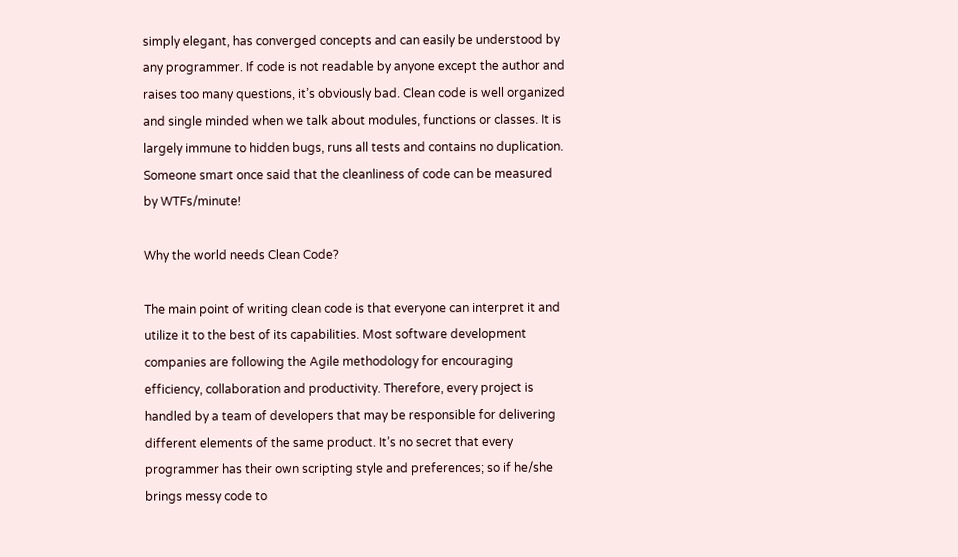simply elegant, has converged concepts and can easily be understood by any programmer. If code is not readable by anyone except the author and raises too many questions, it’s obviously bad. Clean code is well organized and single minded when we talk about modules, functions or classes. It is largely immune to hidden bugs, runs all tests and contains no duplication. Someone smart once said that the cleanliness of code can be measured by WTFs/minute!

Why the world needs Clean Code?

The main point of writing clean code is that everyone can interpret it and utilize it to the best of its capabilities. Most software development companies are following the Agile methodology for encouraging efficiency, collaboration and productivity. Therefore, every project is handled by a team of developers that may be responsible for delivering different elements of the same product. It’s no secret that every programmer has their own scripting style and preferences; so if he/she brings messy code to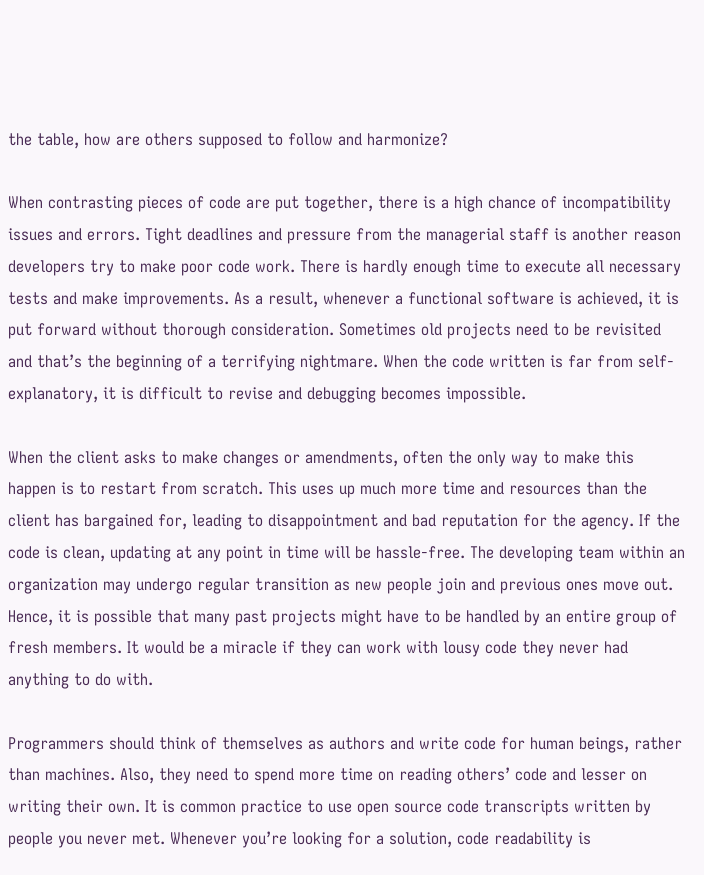the table, how are others supposed to follow and harmonize?

When contrasting pieces of code are put together, there is a high chance of incompatibility issues and errors. Tight deadlines and pressure from the managerial staff is another reason developers try to make poor code work. There is hardly enough time to execute all necessary tests and make improvements. As a result, whenever a functional software is achieved, it is put forward without thorough consideration. Sometimes old projects need to be revisited and that’s the beginning of a terrifying nightmare. When the code written is far from self-explanatory, it is difficult to revise and debugging becomes impossible.

When the client asks to make changes or amendments, often the only way to make this happen is to restart from scratch. This uses up much more time and resources than the client has bargained for, leading to disappointment and bad reputation for the agency. If the code is clean, updating at any point in time will be hassle-free. The developing team within an organization may undergo regular transition as new people join and previous ones move out. Hence, it is possible that many past projects might have to be handled by an entire group of fresh members. It would be a miracle if they can work with lousy code they never had anything to do with.

Programmers should think of themselves as authors and write code for human beings, rather than machines. Also, they need to spend more time on reading others’ code and lesser on writing their own. It is common practice to use open source code transcripts written by people you never met. Whenever you’re looking for a solution, code readability is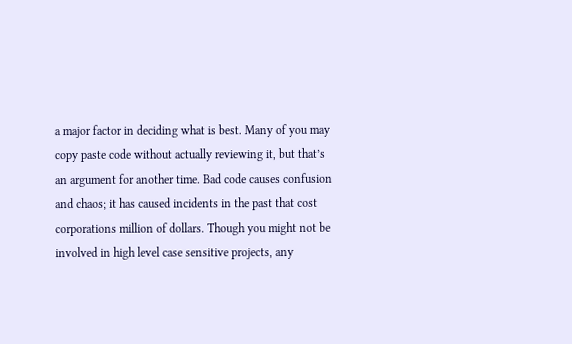a major factor in deciding what is best. Many of you may copy paste code without actually reviewing it, but that’s an argument for another time. Bad code causes confusion and chaos; it has caused incidents in the past that cost corporations million of dollars. Though you might not be involved in high level case sensitive projects, any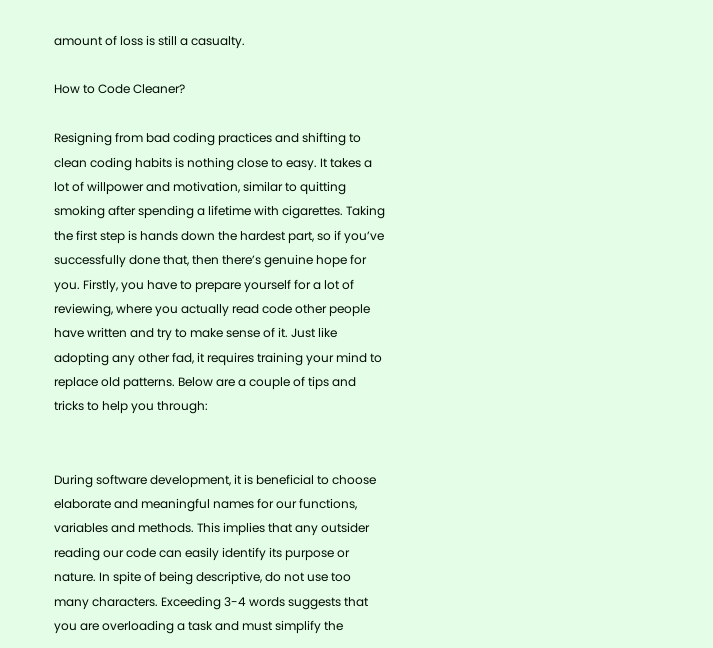amount of loss is still a casualty.

How to Code Cleaner?

Resigning from bad coding practices and shifting to clean coding habits is nothing close to easy. It takes a lot of willpower and motivation, similar to quitting smoking after spending a lifetime with cigarettes. Taking the first step is hands down the hardest part, so if you’ve successfully done that, then there’s genuine hope for you. Firstly, you have to prepare yourself for a lot of reviewing, where you actually read code other people have written and try to make sense of it. Just like adopting any other fad, it requires training your mind to replace old patterns. Below are a couple of tips and tricks to help you through:


During software development, it is beneficial to choose elaborate and meaningful names for our functions, variables and methods. This implies that any outsider reading our code can easily identify its purpose or nature. In spite of being descriptive, do not use too many characters. Exceeding 3-4 words suggests that you are overloading a task and must simplify the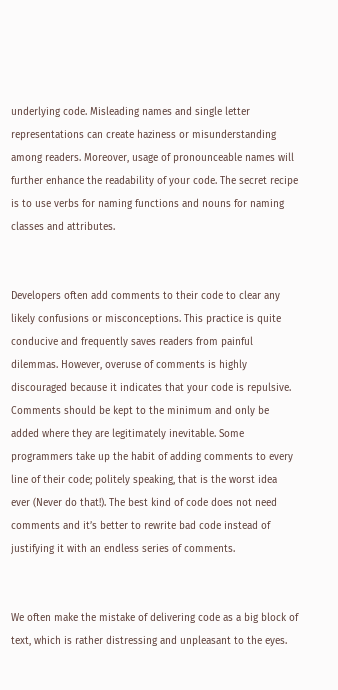underlying code. Misleading names and single letter representations can create haziness or misunderstanding among readers. Moreover, usage of pronounceable names will further enhance the readability of your code. The secret recipe is to use verbs for naming functions and nouns for naming classes and attributes.


Developers often add comments to their code to clear any likely confusions or misconceptions. This practice is quite conducive and frequently saves readers from painful dilemmas. However, overuse of comments is highly discouraged because it indicates that your code is repulsive. Comments should be kept to the minimum and only be added where they are legitimately inevitable. Some programmers take up the habit of adding comments to every line of their code; politely speaking, that is the worst idea ever (Never do that!). The best kind of code does not need comments and it’s better to rewrite bad code instead of justifying it with an endless series of comments.


We often make the mistake of delivering code as a big block of text, which is rather distressing and unpleasant to the eyes.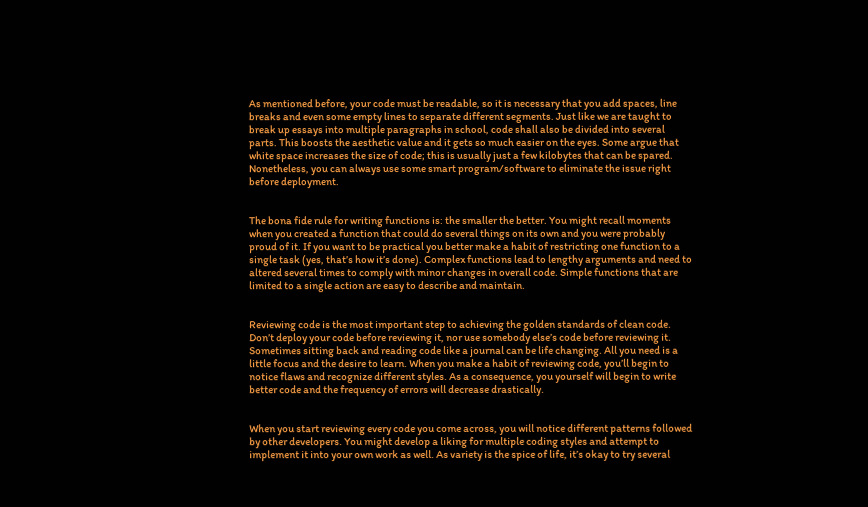As mentioned before, your code must be readable, so it is necessary that you add spaces, line breaks and even some empty lines to separate different segments. Just like we are taught to break up essays into multiple paragraphs in school, code shall also be divided into several parts. This boosts the aesthetic value and it gets so much easier on the eyes. Some argue that white space increases the size of code; this is usually just a few kilobytes that can be spared. Nonetheless, you can always use some smart program/software to eliminate the issue right before deployment.


The bona fide rule for writing functions is: the smaller the better. You might recall moments when you created a function that could do several things on its own and you were probably proud of it. If you want to be practical you better make a habit of restricting one function to a single task (yes, that’s how it’s done). Complex functions lead to lengthy arguments and need to altered several times to comply with minor changes in overall code. Simple functions that are limited to a single action are easy to describe and maintain.


Reviewing code is the most important step to achieving the golden standards of clean code. Don’t deploy your code before reviewing it, nor use somebody else’s code before reviewing it. Sometimes sitting back and reading code like a journal can be life changing. All you need is a little focus and the desire to learn. When you make a habit of reviewing code, you’ll begin to notice flaws and recognize different styles. As a consequence, you yourself will begin to write better code and the frequency of errors will decrease drastically.


When you start reviewing every code you come across, you will notice different patterns followed by other developers. You might develop a liking for multiple coding styles and attempt to implement it into your own work as well. As variety is the spice of life, it’s okay to try several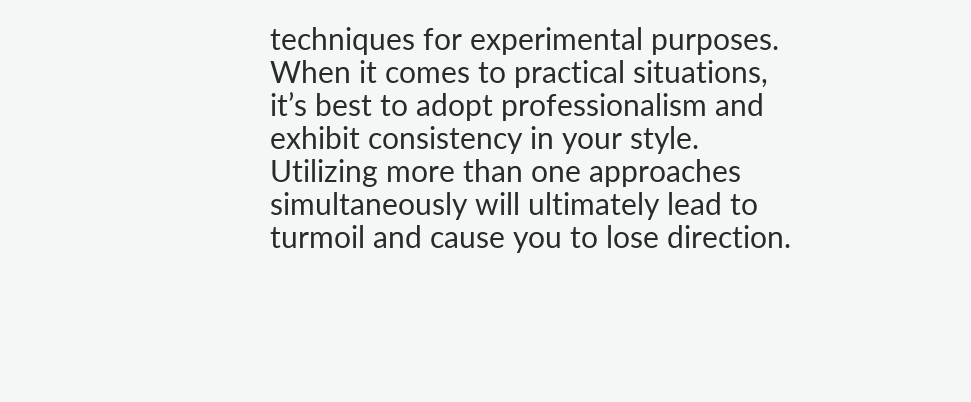techniques for experimental purposes. When it comes to practical situations, it’s best to adopt professionalism and exhibit consistency in your style. Utilizing more than one approaches simultaneously will ultimately lead to turmoil and cause you to lose direction.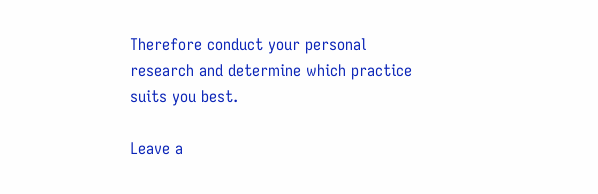Therefore conduct your personal research and determine which practice suits you best.

Leave a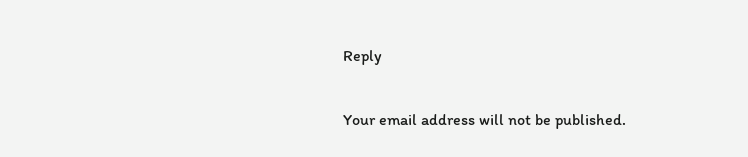Reply

Your email address will not be published.